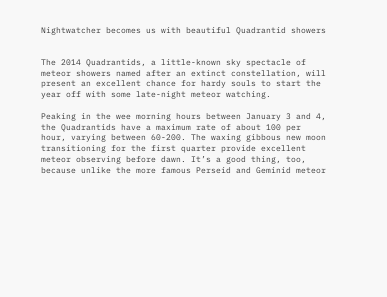Nightwatcher becomes us with beautiful Quadrantid showers


The 2014 Quadrantids, a little-known sky spectacle of meteor showers named after an extinct constellation, will present an excellent chance for hardy souls to start the year off with some late-night meteor watching.

Peaking in the wee morning hours between January 3 and 4, the Quadrantids have a maximum rate of about 100 per hour, varying between 60-200. The waxing gibbous new moon transitioning for the first quarter provide excellent meteor observing before dawn. It’s a good thing, too, because unlike the more famous Perseid and Geminid meteor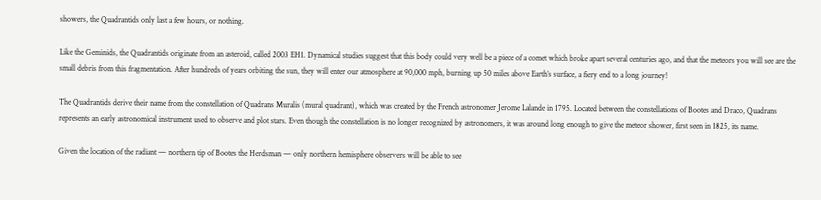showers, the Quadrantids only last a few hours, or nothing.

Like the Geminids, the Quadrantids originate from an asteroid, called 2003 EH1. Dynamical studies suggest that this body could very well be a piece of a comet which broke apart several centuries ago, and that the meteors you will see are the small debris from this fragmentation. After hundreds of years orbiting the sun, they will enter our atmosphere at 90,000 mph, burning up 50 miles above Earth’s surface, a fiery end to a long journey!

The Quadrantids derive their name from the constellation of Quadrans Muralis (mural quadrant), which was created by the French astronomer Jerome Lalande in 1795. Located between the constellations of Bootes and Draco, Quadrans represents an early astronomical instrument used to observe and plot stars. Even though the constellation is no longer recognized by astronomers, it was around long enough to give the meteor shower, first seen in 1825, its name.

Given the location of the radiant — northern tip of Bootes the Herdsman — only northern hemisphere observers will be able to see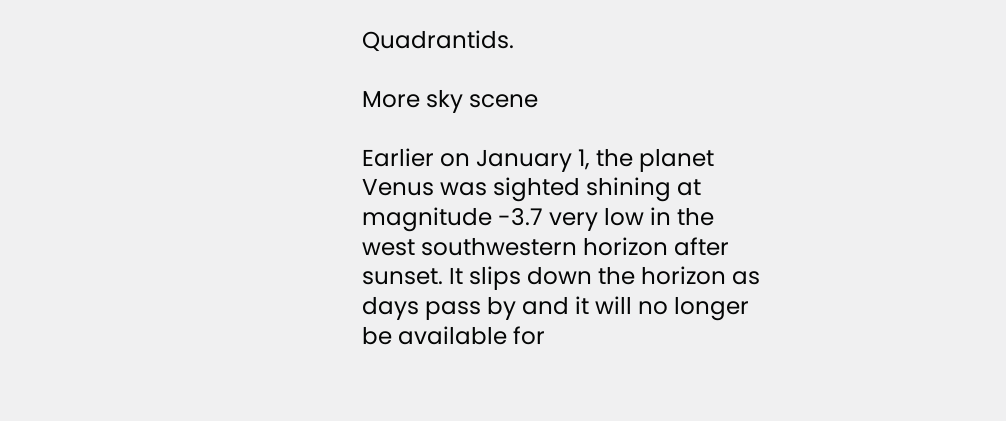Quadrantids.

More sky scene

Earlier on January 1, the planet Venus was sighted shining at magnitude -3.7 very low in the west southwestern horizon after sunset. It slips down the horizon as days pass by and it will no longer be available for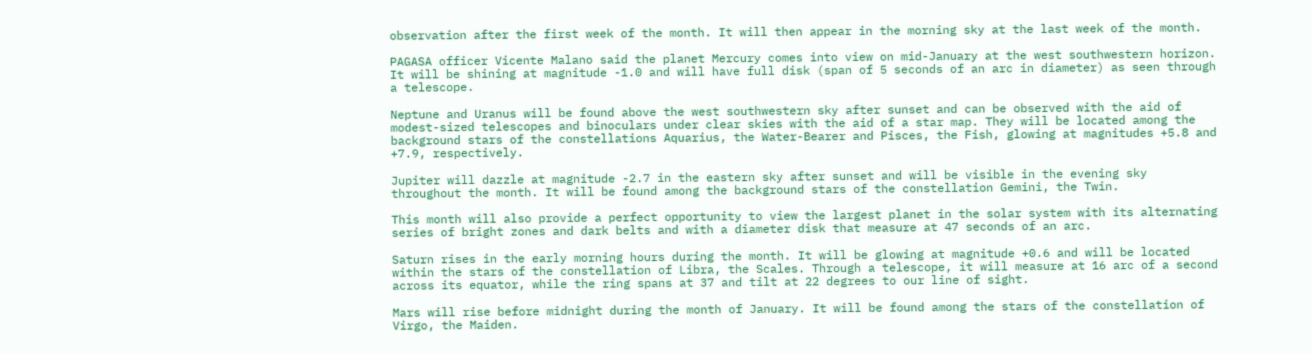observation after the first week of the month. It will then appear in the morning sky at the last week of the month.

PAGASA officer Vicente Malano said the planet Mercury comes into view on mid-January at the west southwestern horizon. It will be shining at magnitude -1.0 and will have full disk (span of 5 seconds of an arc in diameter) as seen through a telescope.

Neptune and Uranus will be found above the west southwestern sky after sunset and can be observed with the aid of modest-sized telescopes and binoculars under clear skies with the aid of a star map. They will be located among the background stars of the constellations Aquarius, the Water-Bearer and Pisces, the Fish, glowing at magnitudes +5.8 and +7.9, respectively.

Jupiter will dazzle at magnitude -2.7 in the eastern sky after sunset and will be visible in the evening sky throughout the month. It will be found among the background stars of the constellation Gemini, the Twin.

This month will also provide a perfect opportunity to view the largest planet in the solar system with its alternating series of bright zones and dark belts and with a diameter disk that measure at 47 seconds of an arc.

Saturn rises in the early morning hours during the month. It will be glowing at magnitude +0.6 and will be located within the stars of the constellation of Libra, the Scales. Through a telescope, it will measure at 16 arc of a second across its equator, while the ring spans at 37 and tilt at 22 degrees to our line of sight.

Mars will rise before midnight during the month of January. It will be found among the stars of the constellation of Virgo, the Maiden.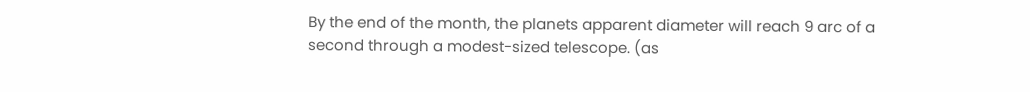By the end of the month, the planets apparent diameter will reach 9 arc of a second through a modest-sized telescope. (as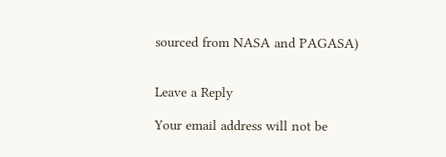sourced from NASA and PAGASA)


Leave a Reply

Your email address will not be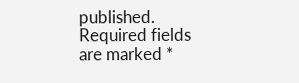published. Required fields are marked *